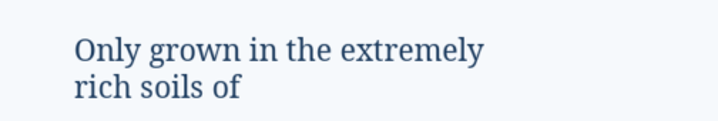Only grown in the extremely rich soils of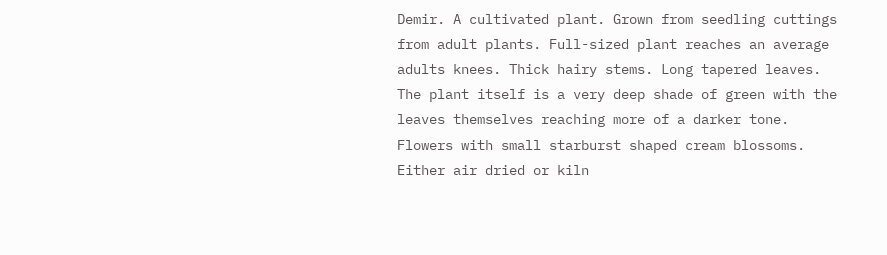Demir. A cultivated plant. Grown from seedling cuttings from adult plants. Full-sized plant reaches an average adults knees. Thick hairy stems. Long tapered leaves. The plant itself is a very deep shade of green with the leaves themselves reaching more of a darker tone. Flowers with small starburst shaped cream blossoms. Either air dried or kiln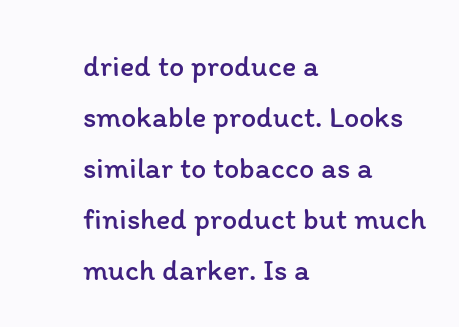dried to produce a smokable product. Looks similar to tobacco as a finished product but much much darker. Is a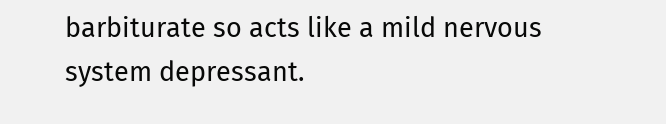barbiturate so acts like a mild nervous system depressant.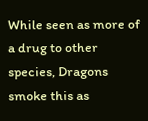While seen as more of a drug to other species, Dragons smoke this as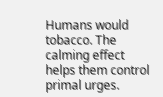Humans would tobacco. The calming effect helps them control primal urges.